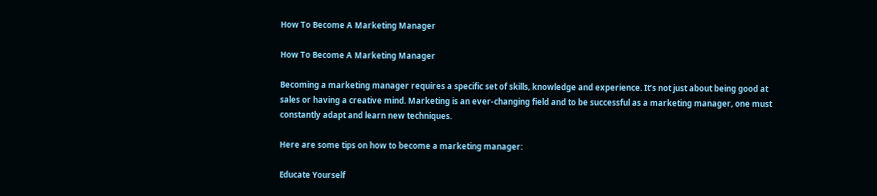How To Become A Marketing Manager

How To Become A Marketing Manager

Becoming a marketing manager requires a specific set of skills, knowledge and experience. It’s not just about being good at sales or having a creative mind. Marketing is an ever-changing field and to be successful as a marketing manager, one must constantly adapt and learn new techniques.

Here are some tips on how to become a marketing manager:

Educate Yourself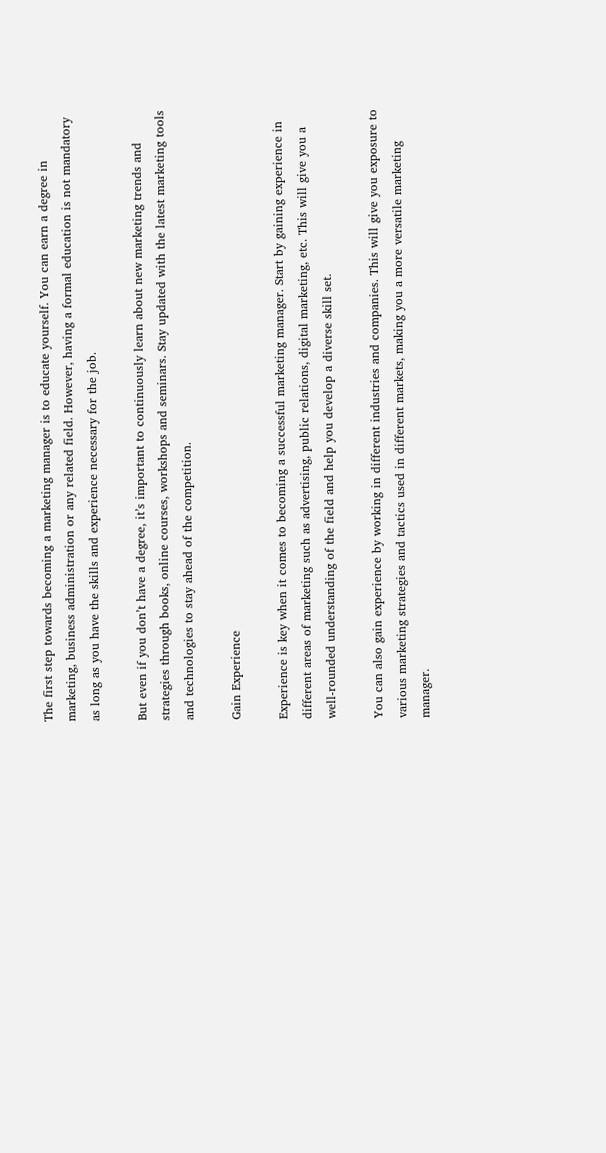The first step towards becoming a marketing manager is to educate yourself. You can earn a degree in marketing, business administration or any related field. However, having a formal education is not mandatory as long as you have the skills and experience necessary for the job.

But even if you don’t have a degree, it’s important to continuously learn about new marketing trends and strategies through books, online courses, workshops and seminars. Stay updated with the latest marketing tools and technologies to stay ahead of the competition.

Gain Experience

Experience is key when it comes to becoming a successful marketing manager. Start by gaining experience in different areas of marketing such as advertising, public relations, digital marketing, etc. This will give you a well-rounded understanding of the field and help you develop a diverse skill set.

You can also gain experience by working in different industries and companies. This will give you exposure to various marketing strategies and tactics used in different markets, making you a more versatile marketing manager.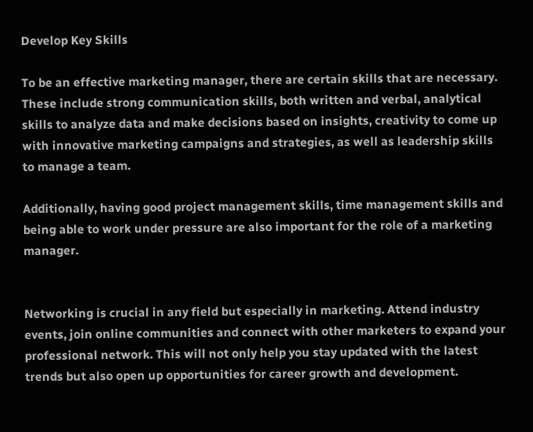Develop Key Skills

To be an effective marketing manager, there are certain skills that are necessary. These include strong communication skills, both written and verbal, analytical skills to analyze data and make decisions based on insights, creativity to come up with innovative marketing campaigns and strategies, as well as leadership skills to manage a team.

Additionally, having good project management skills, time management skills and being able to work under pressure are also important for the role of a marketing manager.


Networking is crucial in any field but especially in marketing. Attend industry events, join online communities and connect with other marketers to expand your professional network. This will not only help you stay updated with the latest trends but also open up opportunities for career growth and development.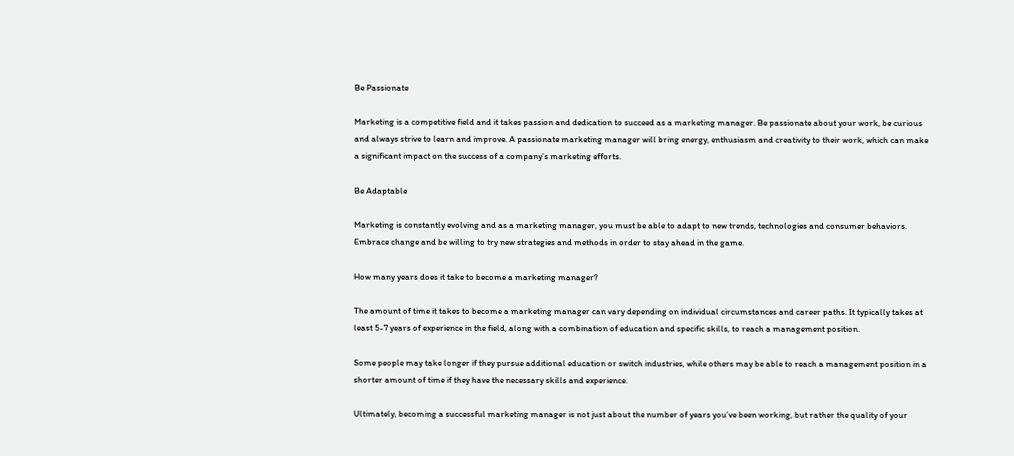Be Passionate

Marketing is a competitive field and it takes passion and dedication to succeed as a marketing manager. Be passionate about your work, be curious and always strive to learn and improve. A passionate marketing manager will bring energy, enthusiasm and creativity to their work, which can make a significant impact on the success of a company’s marketing efforts.

Be Adaptable

Marketing is constantly evolving and as a marketing manager, you must be able to adapt to new trends, technologies and consumer behaviors. Embrace change and be willing to try new strategies and methods in order to stay ahead in the game.

How many years does it take to become a marketing manager?

The amount of time it takes to become a marketing manager can vary depending on individual circumstances and career paths. It typically takes at least 5-7 years of experience in the field, along with a combination of education and specific skills, to reach a management position.

Some people may take longer if they pursue additional education or switch industries, while others may be able to reach a management position in a shorter amount of time if they have the necessary skills and experience.

Ultimately, becoming a successful marketing manager is not just about the number of years you’ve been working, but rather the quality of your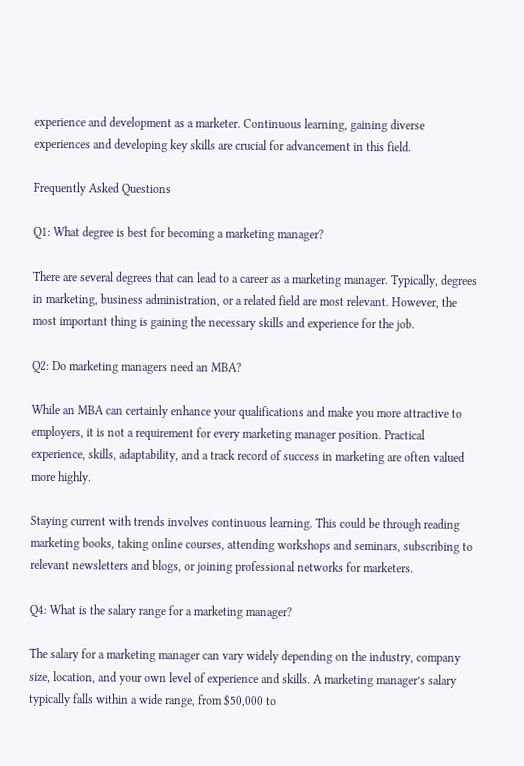experience and development as a marketer. Continuous learning, gaining diverse experiences and developing key skills are crucial for advancement in this field.

Frequently Asked Questions

Q1: What degree is best for becoming a marketing manager?

There are several degrees that can lead to a career as a marketing manager. Typically, degrees in marketing, business administration, or a related field are most relevant. However, the most important thing is gaining the necessary skills and experience for the job.

Q2: Do marketing managers need an MBA?

While an MBA can certainly enhance your qualifications and make you more attractive to employers, it is not a requirement for every marketing manager position. Practical experience, skills, adaptability, and a track record of success in marketing are often valued more highly.

Staying current with trends involves continuous learning. This could be through reading marketing books, taking online courses, attending workshops and seminars, subscribing to relevant newsletters and blogs, or joining professional networks for marketers.

Q4: What is the salary range for a marketing manager?

The salary for a marketing manager can vary widely depending on the industry, company size, location, and your own level of experience and skills. A marketing manager’s salary typically falls within a wide range, from $50,000 to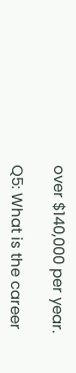over $140,000 per year.

Q5: What is the career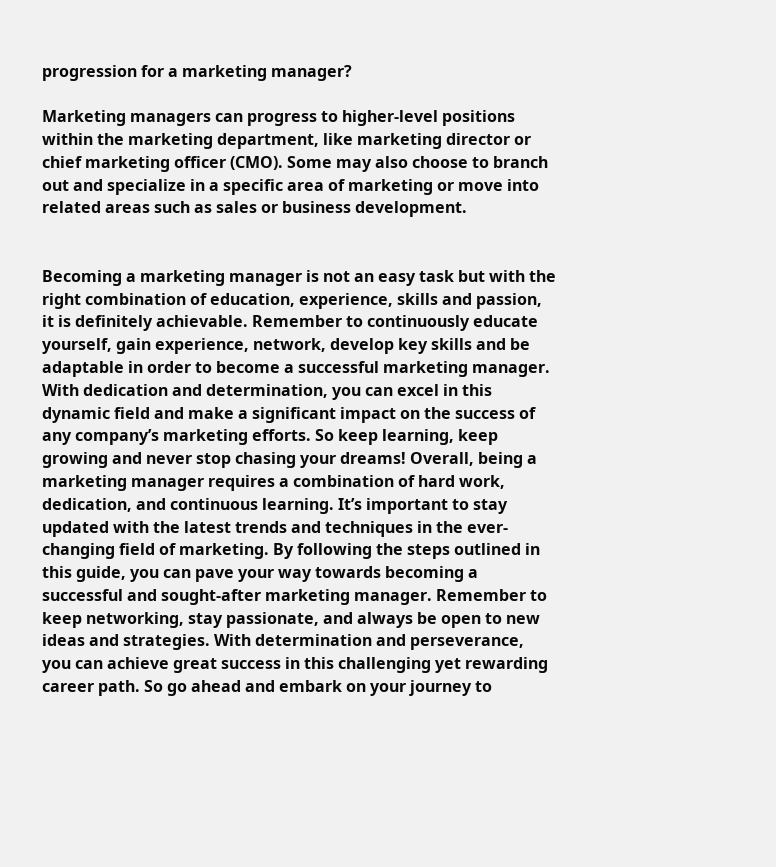progression for a marketing manager?

Marketing managers can progress to higher-level positions within the marketing department, like marketing director or chief marketing officer (CMO). Some may also choose to branch out and specialize in a specific area of marketing or move into related areas such as sales or business development.


Becoming a marketing manager is not an easy task but with the right combination of education, experience, skills and passion, it is definitely achievable. Remember to continuously educate yourself, gain experience, network, develop key skills and be adaptable in order to become a successful marketing manager. With dedication and determination, you can excel in this dynamic field and make a significant impact on the success of any company’s marketing efforts. So keep learning, keep growing and never stop chasing your dreams! Overall, being a marketing manager requires a combination of hard work, dedication, and continuous learning. It’s important to stay updated with the latest trends and techniques in the ever-changing field of marketing. By following the steps outlined in this guide, you can pave your way towards becoming a successful and sought-after marketing manager. Remember to keep networking, stay passionate, and always be open to new ideas and strategies. With determination and perseverance, you can achieve great success in this challenging yet rewarding career path. So go ahead and embark on your journey to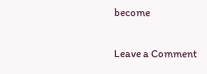become

Leave a Comment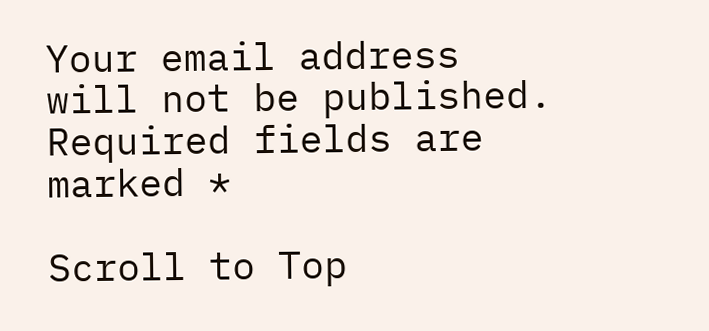Your email address will not be published. Required fields are marked *

Scroll to Top